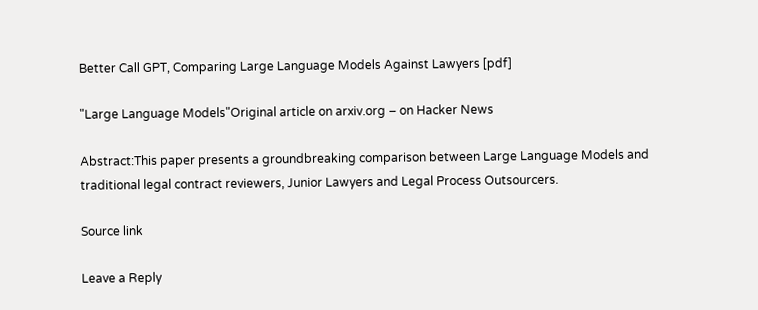Better Call GPT, Comparing Large Language Models Against Lawyers [pdf]

"Large Language Models"Original article on arxiv.org – on Hacker News

Abstract:This paper presents a groundbreaking comparison between Large Language Models and traditional legal contract reviewers, Junior Lawyers and Legal Process Outsourcers.

Source link

Leave a Reply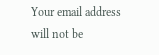Your email address will not be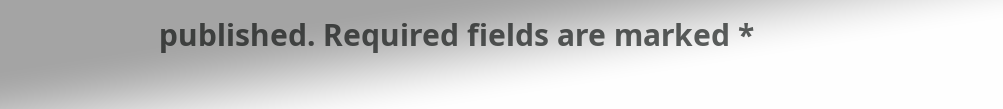published. Required fields are marked *